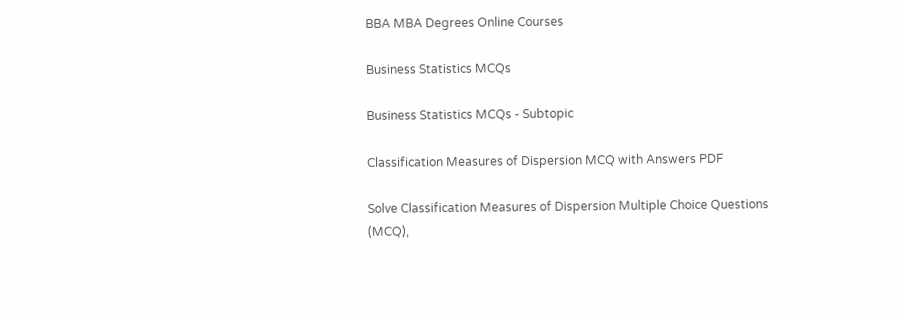BBA MBA Degrees Online Courses

Business Statistics MCQs

Business Statistics MCQs - Subtopic

Classification Measures of Dispersion MCQ with Answers PDF

Solve Classification Measures of Dispersion Multiple Choice Questions (MCQ),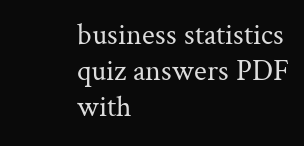business statistics quiz answers PDF with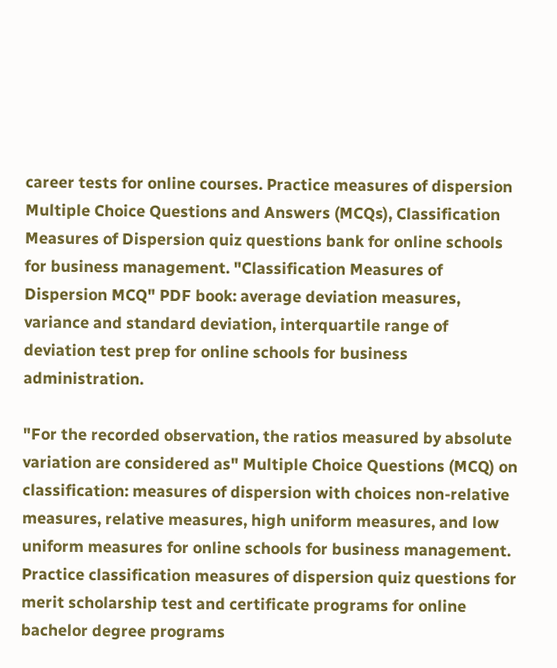career tests for online courses. Practice measures of dispersion Multiple Choice Questions and Answers (MCQs), Classification Measures of Dispersion quiz questions bank for online schools for business management. "Classification Measures of Dispersion MCQ" PDF book: average deviation measures, variance and standard deviation, interquartile range of deviation test prep for online schools for business administration.

"For the recorded observation, the ratios measured by absolute variation are considered as" Multiple Choice Questions (MCQ) on classification: measures of dispersion with choices non-relative measures, relative measures, high uniform measures, and low uniform measures for online schools for business management. Practice classification measures of dispersion quiz questions for merit scholarship test and certificate programs for online bachelor degree programs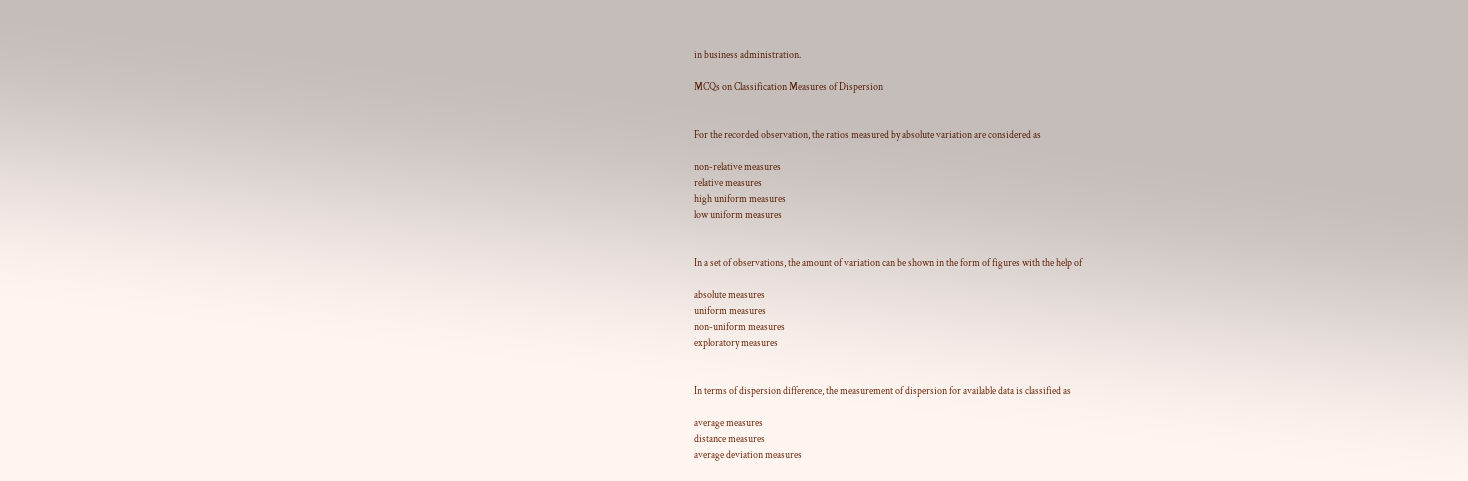in business administration.

MCQs on Classification Measures of Dispersion


For the recorded observation, the ratios measured by absolute variation are considered as

non-relative measures
relative measures
high uniform measures
low uniform measures


In a set of observations, the amount of variation can be shown in the form of figures with the help of

absolute measures
uniform measures
non-uniform measures
exploratory measures


In terms of dispersion difference, the measurement of dispersion for available data is classified as

average measures
distance measures
average deviation measures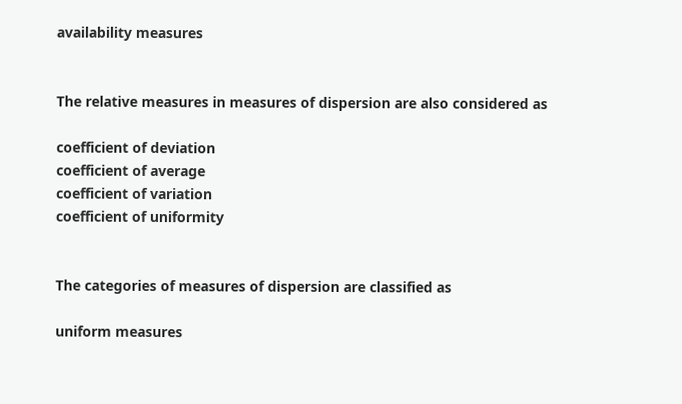availability measures


The relative measures in measures of dispersion are also considered as

coefficient of deviation
coefficient of average
coefficient of variation
coefficient of uniformity


The categories of measures of dispersion are classified as

uniform measures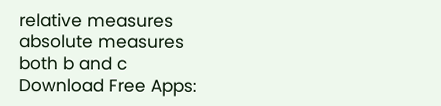relative measures
absolute measures
both b and c
Download Free Apps: